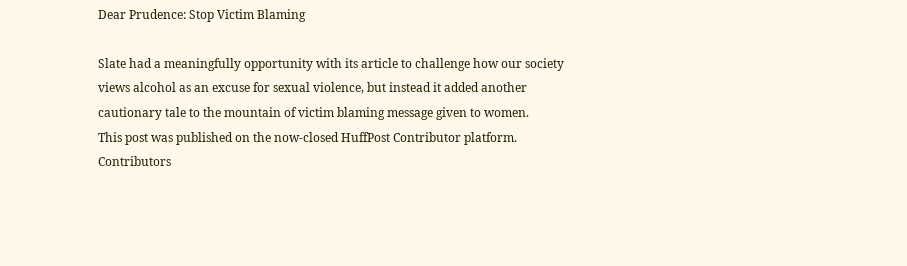Dear Prudence: Stop Victim Blaming

Slate had a meaningfully opportunity with its article to challenge how our society views alcohol as an excuse for sexual violence, but instead it added another cautionary tale to the mountain of victim blaming message given to women.
This post was published on the now-closed HuffPost Contributor platform. Contributors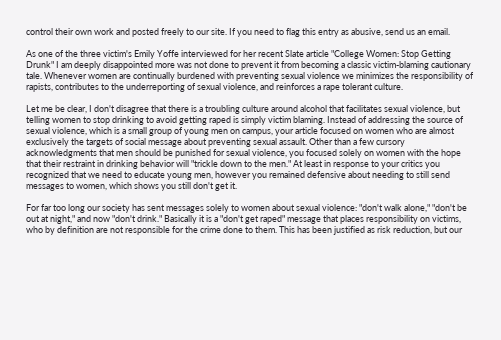control their own work and posted freely to our site. If you need to flag this entry as abusive, send us an email.

As one of the three victim's Emily Yoffe interviewed for her recent Slate article "College Women: Stop Getting Drunk" I am deeply disappointed more was not done to prevent it from becoming a classic victim-blaming cautionary tale. Whenever women are continually burdened with preventing sexual violence we minimizes the responsibility of rapists, contributes to the underreporting of sexual violence, and reinforces a rape tolerant culture.

Let me be clear, I don't disagree that there is a troubling culture around alcohol that facilitates sexual violence, but telling women to stop drinking to avoid getting raped is simply victim blaming. Instead of addressing the source of sexual violence, which is a small group of young men on campus, your article focused on women who are almost exclusively the targets of social message about preventing sexual assault. Other than a few cursory acknowledgments that men should be punished for sexual violence, you focused solely on women with the hope that their restraint in drinking behavior will "trickle down to the men." At least in response to your critics you recognized that we need to educate young men, however you remained defensive about needing to still send messages to women, which shows you still don't get it.

For far too long our society has sent messages solely to women about sexual violence: "don't walk alone," "don't be out at night," and now "don't drink." Basically it is a "don't get raped" message that places responsibility on victims, who by definition are not responsible for the crime done to them. This has been justified as risk reduction, but our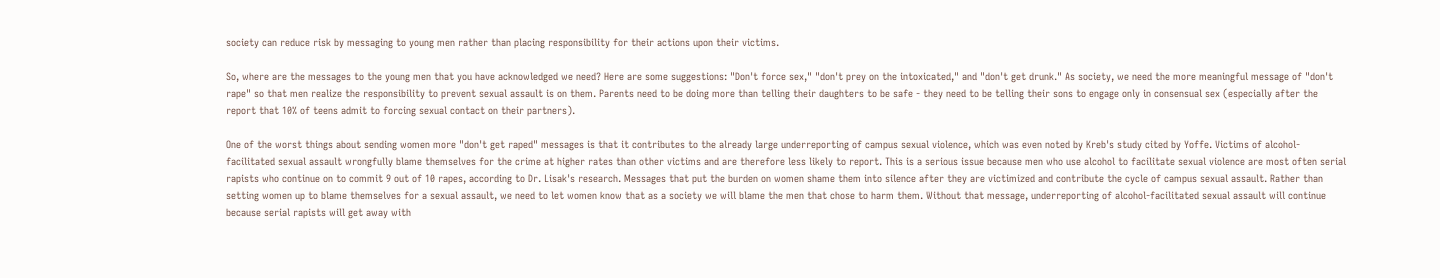society can reduce risk by messaging to young men rather than placing responsibility for their actions upon their victims.

So, where are the messages to the young men that you have acknowledged we need? Here are some suggestions: "Don't force sex," "don't prey on the intoxicated," and "don't get drunk." As society, we need the more meaningful message of "don't rape" so that men realize the responsibility to prevent sexual assault is on them. Parents need to be doing more than telling their daughters to be safe - they need to be telling their sons to engage only in consensual sex (especially after the report that 10% of teens admit to forcing sexual contact on their partners).

One of the worst things about sending women more "don't get raped" messages is that it contributes to the already large underreporting of campus sexual violence, which was even noted by Kreb's study cited by Yoffe. Victims of alcohol-facilitated sexual assault wrongfully blame themselves for the crime at higher rates than other victims and are therefore less likely to report. This is a serious issue because men who use alcohol to facilitate sexual violence are most often serial rapists who continue on to commit 9 out of 10 rapes, according to Dr. Lisak's research. Messages that put the burden on women shame them into silence after they are victimized and contribute the cycle of campus sexual assault. Rather than setting women up to blame themselves for a sexual assault, we need to let women know that as a society we will blame the men that chose to harm them. Without that message, underreporting of alcohol-facilitated sexual assault will continue because serial rapists will get away with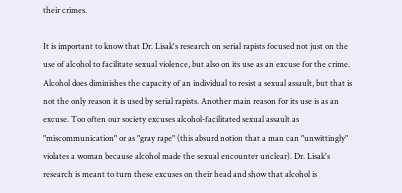their crimes.

It is important to know that Dr. Lisak's research on serial rapists focused not just on the use of alcohol to facilitate sexual violence, but also on its use as an excuse for the crime. Alcohol does diminishes the capacity of an individual to resist a sexual assault, but that is not the only reason it is used by serial rapists. Another main reason for its use is as an excuse. Too often our society excuses alcohol-facilitated sexual assault as "miscommunication" or as "gray rape" (this absurd notion that a man can "unwittingly" violates a woman because alcohol made the sexual encounter unclear). Dr. Lisak's research is meant to turn these excuses on their head and show that alcohol is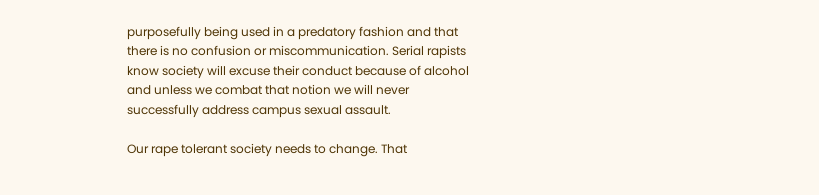purposefully being used in a predatory fashion and that there is no confusion or miscommunication. Serial rapists know society will excuse their conduct because of alcohol and unless we combat that notion we will never successfully address campus sexual assault.

Our rape tolerant society needs to change. That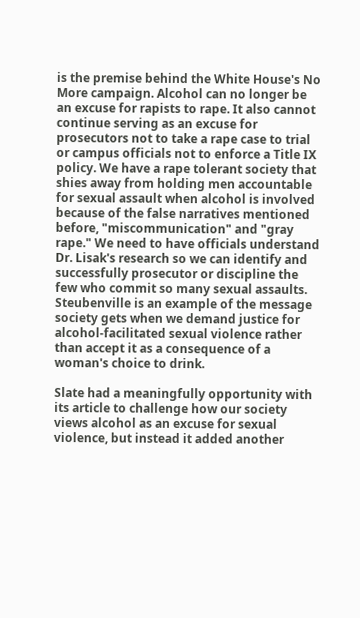is the premise behind the White House's No More campaign. Alcohol can no longer be an excuse for rapists to rape. It also cannot continue serving as an excuse for prosecutors not to take a rape case to trial or campus officials not to enforce a Title IX policy. We have a rape tolerant society that shies away from holding men accountable for sexual assault when alcohol is involved because of the false narratives mentioned before, "miscommunication" and "gray rape." We need to have officials understand Dr. Lisak's research so we can identify and successfully prosecutor or discipline the few who commit so many sexual assaults. Steubenville is an example of the message society gets when we demand justice for alcohol-facilitated sexual violence rather than accept it as a consequence of a woman's choice to drink.

Slate had a meaningfully opportunity with its article to challenge how our society views alcohol as an excuse for sexual violence, but instead it added another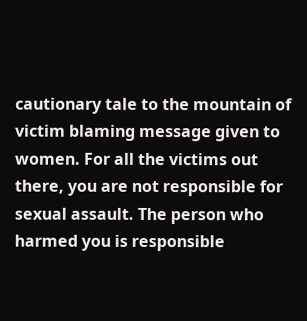cautionary tale to the mountain of victim blaming message given to women. For all the victims out there, you are not responsible for sexual assault. The person who harmed you is responsible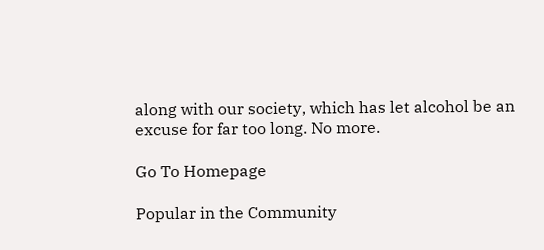along with our society, which has let alcohol be an excuse for far too long. No more.

Go To Homepage

Popular in the Community